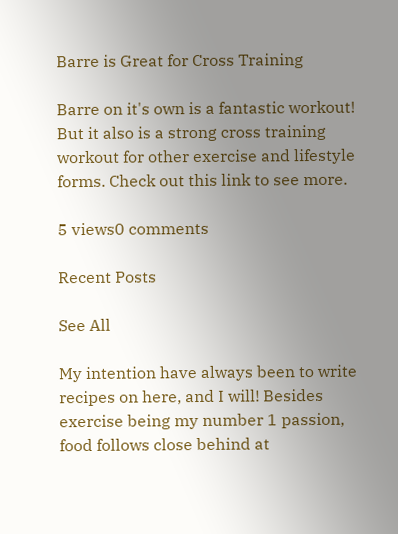Barre is Great for Cross Training

Barre on it's own is a fantastic workout! But it also is a strong cross training workout for other exercise and lifestyle forms. Check out this link to see more.

5 views0 comments

Recent Posts

See All

My intention have always been to write recipes on here, and I will! Besides exercise being my number 1 passion, food follows close behind at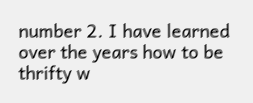number 2. I have learned over the years how to be thrifty w